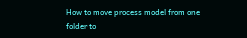How to move process model from one folder to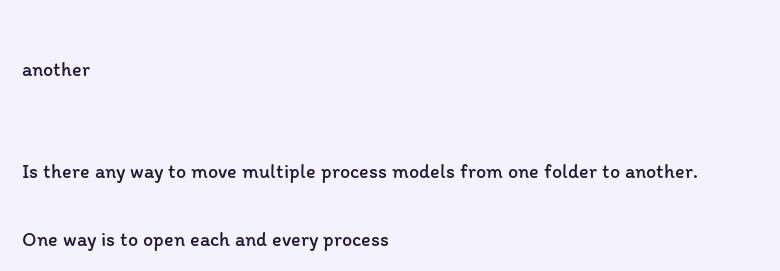another


Is there any way to move multiple process models from one folder to another.

One way is to open each and every process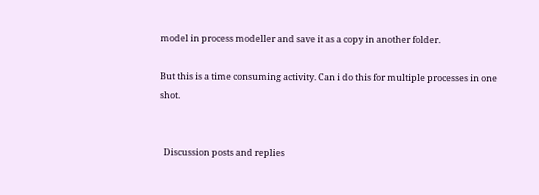model in process modeller and save it as a copy in another folder.

But this is a time consuming activity. Can i do this for multiple processes in one shot.


  Discussion posts and replies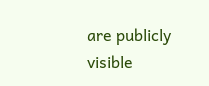are publicly visible